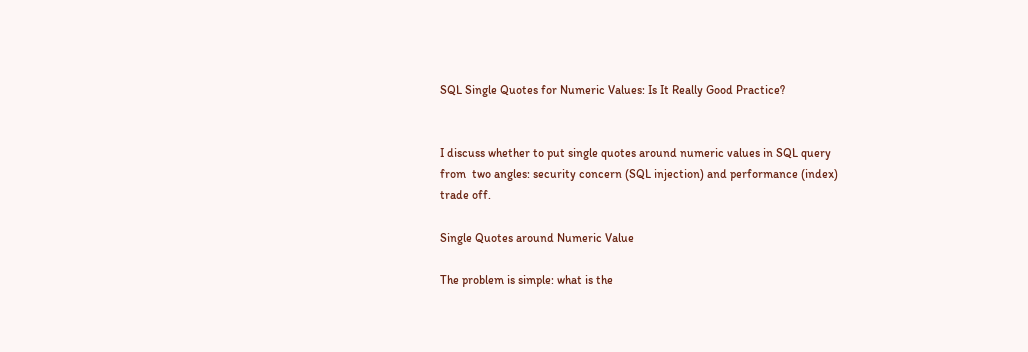SQL Single Quotes for Numeric Values: Is It Really Good Practice?


I discuss whether to put single quotes around numeric values in SQL query from  two angles: security concern (SQL injection) and performance (index) trade off.

Single Quotes around Numeric Value

The problem is simple: what is the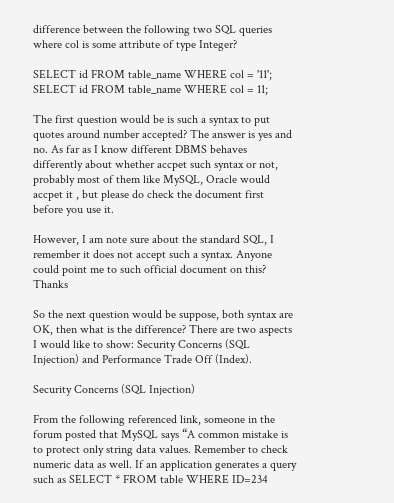difference between the following two SQL queries where col is some attribute of type Integer?

SELECT id FROM table_name WHERE col = '11';
SELECT id FROM table_name WHERE col = 11;

The first question would be is such a syntax to put quotes around number accepted? The answer is yes and no. As far as I know different DBMS behaves differently about whether accpet such syntax or not, probably most of them like MySQL, Oracle would accpet it , but please do check the document first before you use it.

However, I am note sure about the standard SQL, I remember it does not accept such a syntax. Anyone could point me to such official document on this? Thanks

So the next question would be suppose, both syntax are OK, then what is the difference? There are two aspects I would like to show: Security Concerns (SQL Injection) and Performance Trade Off (Index).

Security Concerns (SQL Injection)

From the following referenced link, someone in the forum posted that MySQL says “A common mistake is to protect only string data values. Remember to check numeric data as well. If an application generates a query such as SELECT * FROM table WHERE ID=234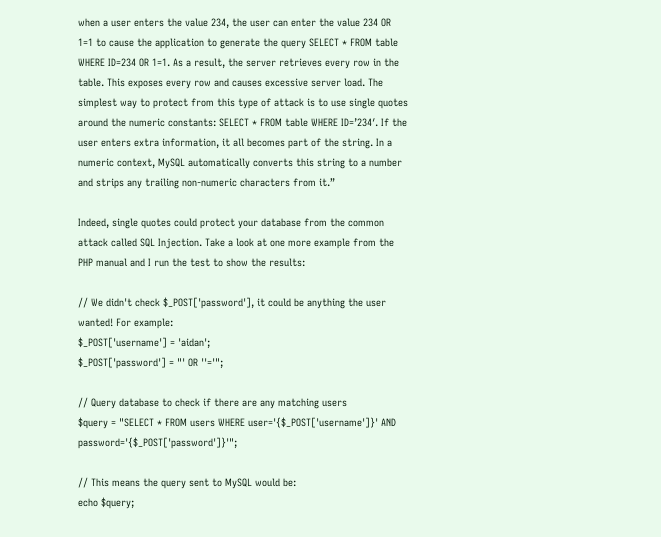when a user enters the value 234, the user can enter the value 234 OR 1=1 to cause the application to generate the query SELECT * FROM table WHERE ID=234 OR 1=1. As a result, the server retrieves every row in the table. This exposes every row and causes excessive server load. The simplest way to protect from this type of attack is to use single quotes around the numeric constants: SELECT * FROM table WHERE ID=’234′. If the user enters extra information, it all becomes part of the string. In a numeric context, MySQL automatically converts this string to a number and strips any trailing non-numeric characters from it.”

Indeed, single quotes could protect your database from the common attack called SQL Injection. Take a look at one more example from the PHP manual and I run the test to show the results:

// We didn't check $_POST['password'], it could be anything the user wanted! For example:
$_POST['username'] = 'aidan';
$_POST['password'] = "' OR ''='";

// Query database to check if there are any matching users
$query = "SELECT * FROM users WHERE user='{$_POST['username']}' AND password='{$_POST['password']}'";

// This means the query sent to MySQL would be:
echo $query;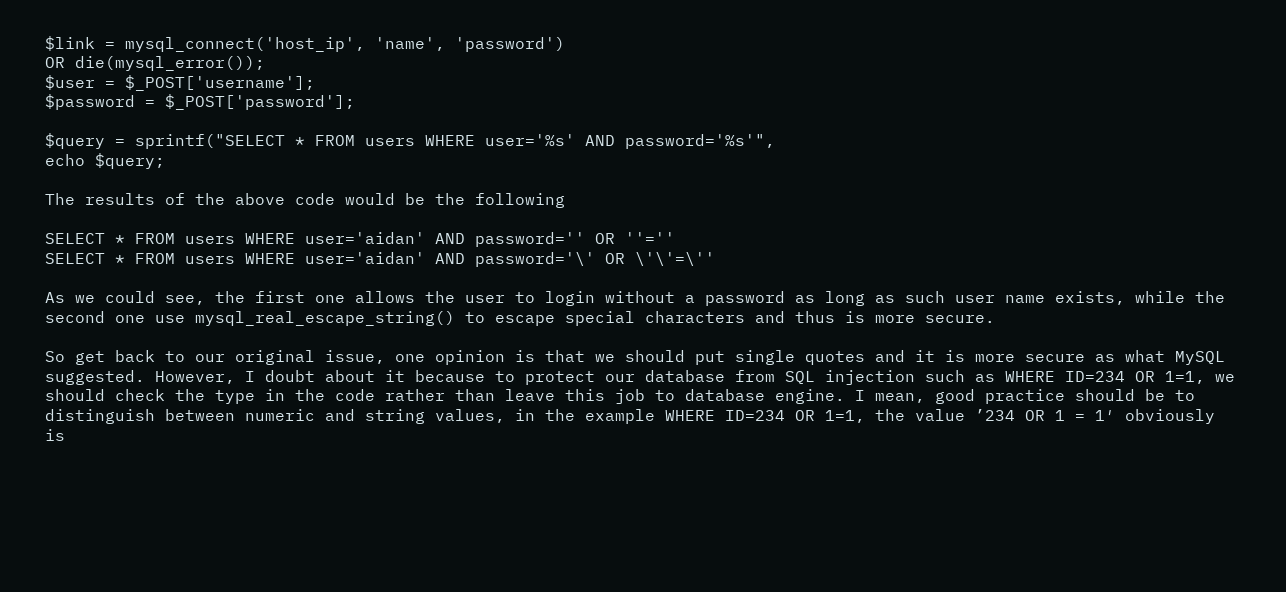$link = mysql_connect('host_ip', 'name', 'password')
OR die(mysql_error());
$user = $_POST['username'];
$password = $_POST['password'];

$query = sprintf("SELECT * FROM users WHERE user='%s' AND password='%s'",
echo $query;

The results of the above code would be the following

SELECT * FROM users WHERE user='aidan' AND password='' OR ''=''
SELECT * FROM users WHERE user='aidan' AND password='\' OR \'\'=\''

As we could see, the first one allows the user to login without a password as long as such user name exists, while the second one use mysql_real_escape_string() to escape special characters and thus is more secure.

So get back to our original issue, one opinion is that we should put single quotes and it is more secure as what MySQL suggested. However, I doubt about it because to protect our database from SQL injection such as WHERE ID=234 OR 1=1, we should check the type in the code rather than leave this job to database engine. I mean, good practice should be to distinguish between numeric and string values, in the example WHERE ID=234 OR 1=1, the value ’234 OR 1 = 1′ obviously is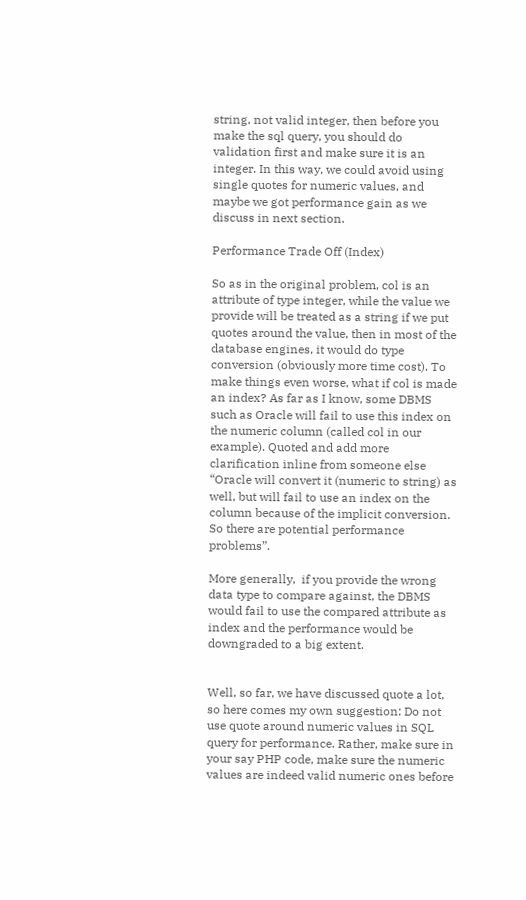string, not valid integer, then before you make the sql query, you should do validation first and make sure it is an integer. In this way, we could avoid using single quotes for numeric values, and maybe we got performance gain as we discuss in next section.

Performance Trade Off (Index)

So as in the original problem, col is an attribute of type integer, while the value we provide will be treated as a string if we put quotes around the value, then in most of the database engines, it would do type conversion (obviously more time cost). To make things even worse, what if col is made an index? As far as I know, some DBMS such as Oracle will fail to use this index on the numeric column (called col in our example). Quoted and add more clarification inline from someone else “Oracle will convert it (numeric to string) as well, but will fail to use an index on the column because of the implicit conversion. So there are potential performance problems”.

More generally,  if you provide the wrong data type to compare against, the DBMS would fail to use the compared attribute as index and the performance would be downgraded to a big extent.


Well, so far, we have discussed quote a lot, so here comes my own suggestion: Do not use quote around numeric values in SQL query for performance. Rather, make sure in your say PHP code, make sure the numeric values are indeed valid numeric ones before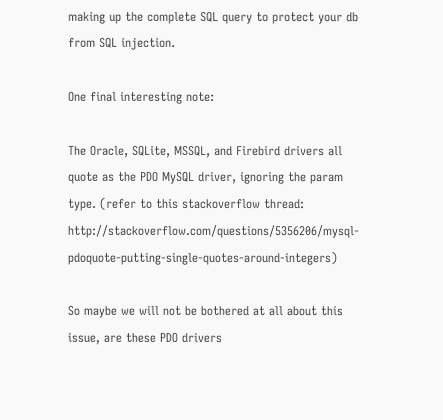making up the complete SQL query to protect your db from SQL injection.

One final interesting note:

The Oracle, SQLite, MSSQL, and Firebird drivers all quote as the PDO MySQL driver, ignoring the param type. (refer to this stackoverflow thread: http://stackoverflow.com/questions/5356206/mysql-pdoquote-putting-single-quotes-around-integers)

So maybe we will not be bothered at all about this issue, are these PDO drivers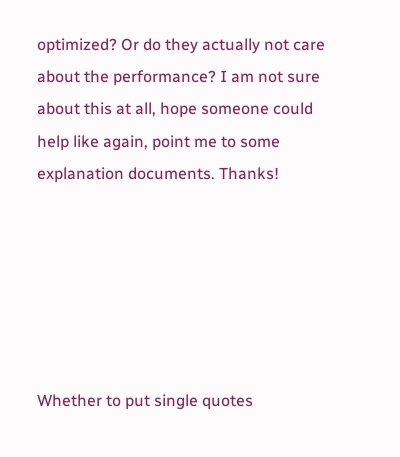optimized? Or do they actually not care about the performance? I am not sure about this at all, hope someone could help like again, point me to some explanation documents. Thanks!






Whether to put single quotes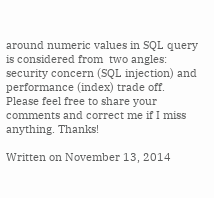around numeric values in SQL query is considered from  two angles: security concern (SQL injection) and performance (index) trade off. Please feel free to share your comments and correct me if I miss anything. Thanks!

Written on November 13, 2014